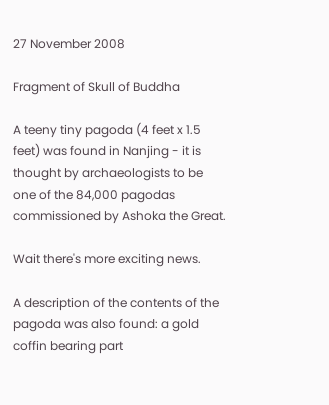27 November 2008

Fragment of Skull of Buddha

A teeny tiny pagoda (4 feet x 1.5 feet) was found in Nanjing - it is thought by archaeologists to be one of the 84,000 pagodas commissioned by Ashoka the Great.

Wait there's more exciting news.

A description of the contents of the pagoda was also found: a gold coffin bearing part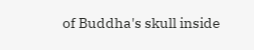of Buddha's skull inside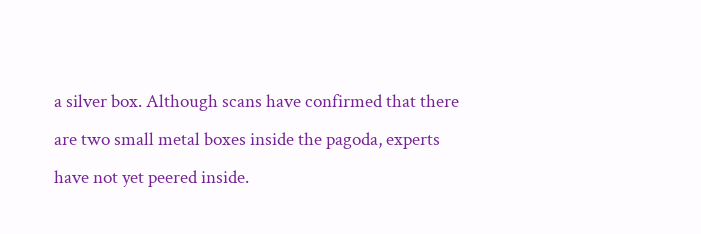a silver box. Although scans have confirmed that there are two small metal boxes inside the pagoda, experts have not yet peered inside.